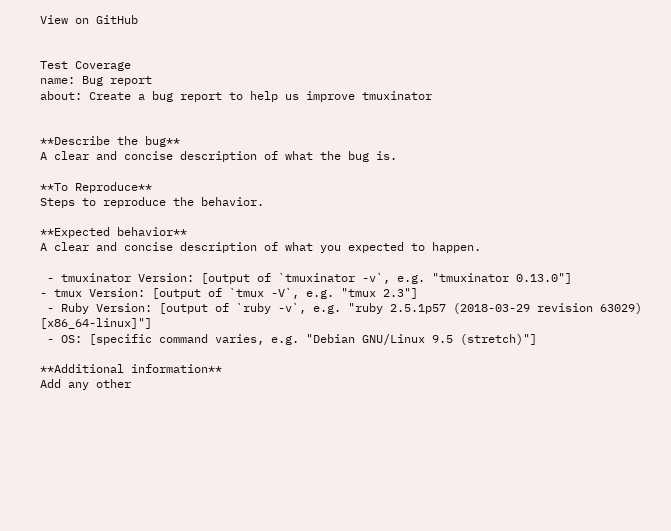View on GitHub


Test Coverage
name: Bug report
about: Create a bug report to help us improve tmuxinator


**Describe the bug**
A clear and concise description of what the bug is.

**To Reproduce**
Steps to reproduce the behavior.

**Expected behavior**
A clear and concise description of what you expected to happen.

 - tmuxinator Version: [output of `tmuxinator -v`, e.g. "tmuxinator 0.13.0"]
- tmux Version: [output of `tmux -V`, e.g. "tmux 2.3"]
 - Ruby Version: [output of `ruby -v`, e.g. "ruby 2.5.1p57 (2018-03-29 revision 63029) [x86_64-linux]"]
 - OS: [specific command varies, e.g. "Debian GNU/Linux 9.5 (stretch)"]

**Additional information**
Add any other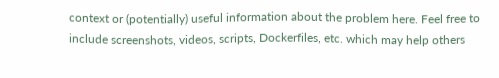context or (potentially) useful information about the problem here. Feel free to include screenshots, videos, scripts, Dockerfiles, etc. which may help others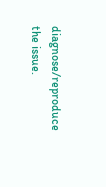diagnose/reproduce the issue.